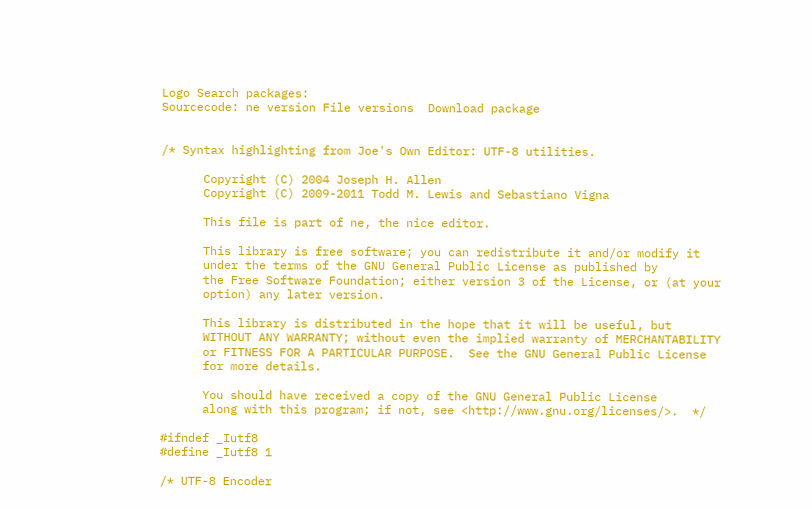Logo Search packages:
Sourcecode: ne version File versions  Download package


/* Syntax highlighting from Joe's Own Editor: UTF-8 utilities.

      Copyright (C) 2004 Joseph H. Allen
      Copyright (C) 2009-2011 Todd M. Lewis and Sebastiano Vigna

      This file is part of ne, the nice editor.

      This library is free software; you can redistribute it and/or modify it
      under the terms of the GNU General Public License as published by
      the Free Software Foundation; either version 3 of the License, or (at your
      option) any later version.

      This library is distributed in the hope that it will be useful, but
      WITHOUT ANY WARRANTY; without even the implied warranty of MERCHANTABILITY
      or FITNESS FOR A PARTICULAR PURPOSE.  See the GNU General Public License
      for more details.

      You should have received a copy of the GNU General Public License
      along with this program; if not, see <http://www.gnu.org/licenses/>.  */

#ifndef _Iutf8
#define _Iutf8 1

/* UTF-8 Encoder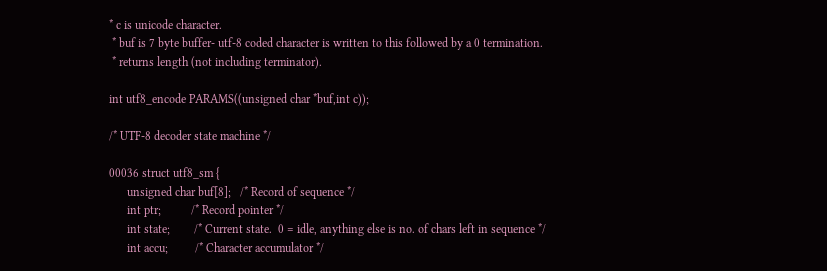* c is unicode character.
 * buf is 7 byte buffer- utf-8 coded character is written to this followed by a 0 termination.
 * returns length (not including terminator).

int utf8_encode PARAMS((unsigned char *buf,int c));

/* UTF-8 decoder state machine */

00036 struct utf8_sm {
      unsigned char buf[8];   /* Record of sequence */
      int ptr;          /* Record pointer */
      int state;        /* Current state.  0 = idle, anything else is no. of chars left in sequence */
      int accu;         /* Character accumulator */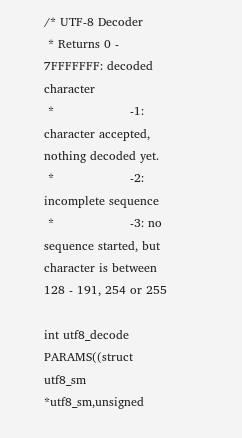/* UTF-8 Decoder
 * Returns 0 - 7FFFFFFF: decoded character
 *                   -1: character accepted, nothing decoded yet.
 *                   -2: incomplete sequence
 *                   -3: no sequence started, but character is between 128 - 191, 254 or 255

int utf8_decode PARAMS((struct utf8_sm *utf8_sm,unsigned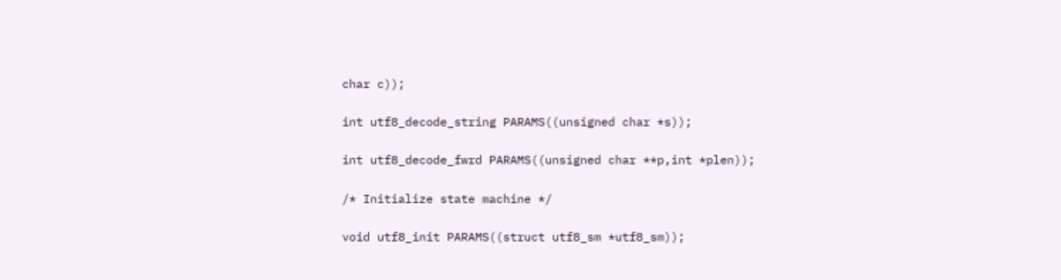char c));

int utf8_decode_string PARAMS((unsigned char *s));

int utf8_decode_fwrd PARAMS((unsigned char **p,int *plen));

/* Initialize state machine */

void utf8_init PARAMS((struct utf8_sm *utf8_sm));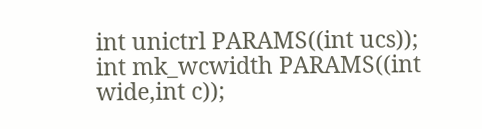int unictrl PARAMS((int ucs));
int mk_wcwidth PARAMS((int wide,int c));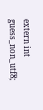extern int guess_non_utf8;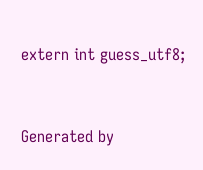extern int guess_utf8;


Generated by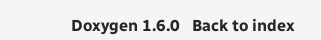Doxygen 1.6.0   Back to index